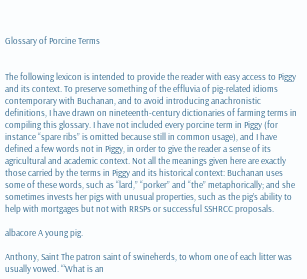Glossary of Porcine Terms


The following lexicon is intended to provide the reader with easy access to Piggy and its context. To preserve something of the effluvia of pig-related idioms contemporary with Buchanan, and to avoid introducing anachronistic definitions, I have drawn on nineteenth-century dictionaries of farming terms in compiling this glossary. I have not included every porcine term in Piggy (for instance “spare ribs” is omitted because still in common usage), and I have defined a few words not in Piggy, in order to give the reader a sense of its agricultural and academic context. Not all the meanings given here are exactly those carried by the terms in Piggy and its historical context: Buchanan uses some of these words, such as “lard,” “porker” and “the” metaphorically; and she sometimes invests her pigs with unusual properties, such as the pig’s ability to help with mortgages but not with RRSPs or successful SSHRCC proposals.

albacore A young pig.

Anthony, Saint The patron saint of swineherds, to whom one of each litter was usually vowed. “‘What is an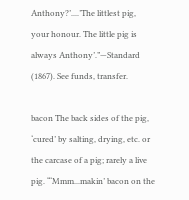Anthony?’....’The littlest pig, your honour. The little pig is always Anthony’.”—Standard (1867). See funds, transfer.

bacon The back sides of the pig, ‘cured’ by salting, drying, etc. or the carcase of a pig; rarely a live pig. “‘Mmm...makin’ bacon on the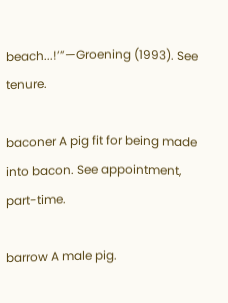beach...!’”—Groening (1993). See tenure.

baconer A pig fit for being made into bacon. See appointment, part-time.

barrow A male pig.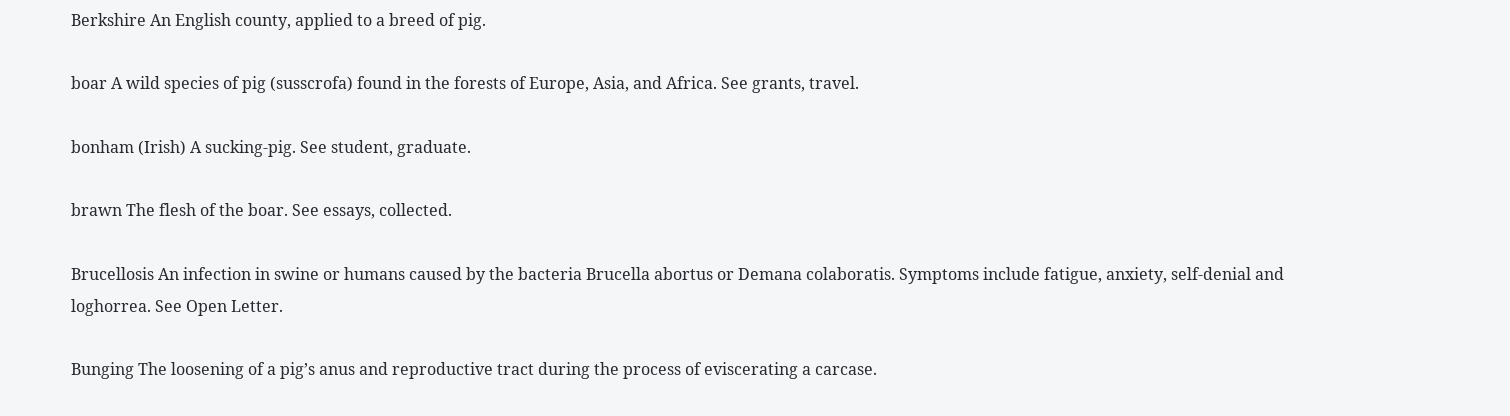Berkshire An English county, applied to a breed of pig.

boar A wild species of pig (susscrofa) found in the forests of Europe, Asia, and Africa. See grants, travel.

bonham (Irish) A sucking-pig. See student, graduate.

brawn The flesh of the boar. See essays, collected.

Brucellosis An infection in swine or humans caused by the bacteria Brucella abortus or Demana colaboratis. Symptoms include fatigue, anxiety, self-denial and loghorrea. See Open Letter.

Bunging The loosening of a pig’s anus and reproductive tract during the process of eviscerating a carcase.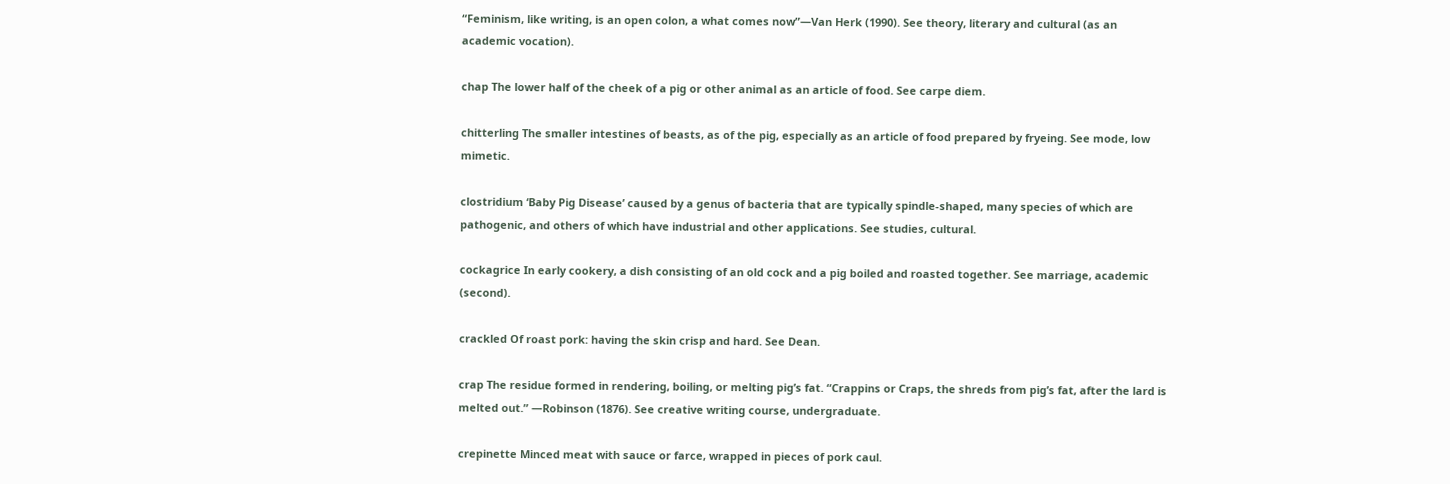“Feminism, like writing, is an open colon, a what comes now”—Van Herk (1990). See theory, literary and cultural (as an academic vocation).

chap The lower half of the cheek of a pig or other animal as an article of food. See carpe diem.

chitterling The smaller intestines of beasts, as of the pig, especially as an article of food prepared by fryeing. See mode, low mimetic.

clostridium ‘Baby Pig Disease’ caused by a genus of bacteria that are typically spindle-shaped, many species of which are pathogenic, and others of which have industrial and other applications. See studies, cultural.

cockagrice In early cookery, a dish consisting of an old cock and a pig boiled and roasted together. See marriage, academic (second).

crackled Of roast pork: having the skin crisp and hard. See Dean.

crap The residue formed in rendering, boiling, or melting pig’s fat. “Crappins or Craps, the shreds from pig’s fat, after the lard is melted out.” —Robinson (1876). See creative writing course, undergraduate.

crepinette Minced meat with sauce or farce, wrapped in pieces of pork caul.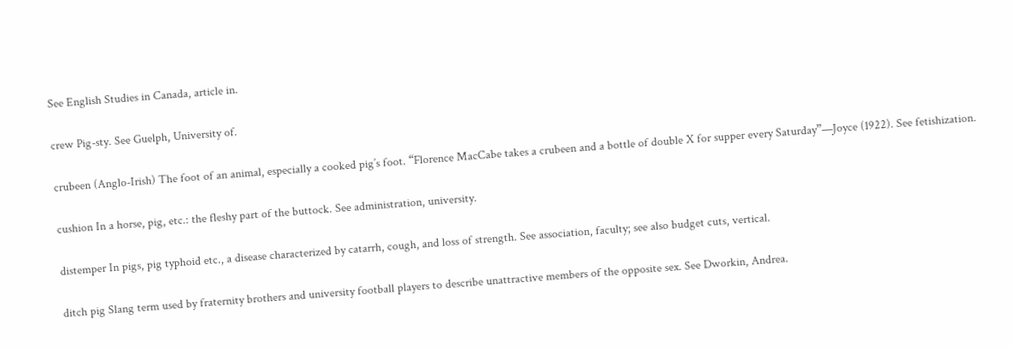See English Studies in Canada, article in.

crew Pig-sty. See Guelph, University of.

crubeen (Anglo-Irish) The foot of an animal, especially a cooked pig’s foot. “Florence MacCabe takes a crubeen and a bottle of double X for supper every Saturday”—Joyce (1922). See fetishization.

cushion In a horse, pig, etc.: the fleshy part of the buttock. See administration, university.

distemper In pigs, pig typhoid etc., a disease characterized by catarrh, cough, and loss of strength. See association, faculty; see also budget cuts, vertical.

ditch pig Slang term used by fraternity brothers and university football players to describe unattractive members of the opposite sex. See Dworkin, Andrea.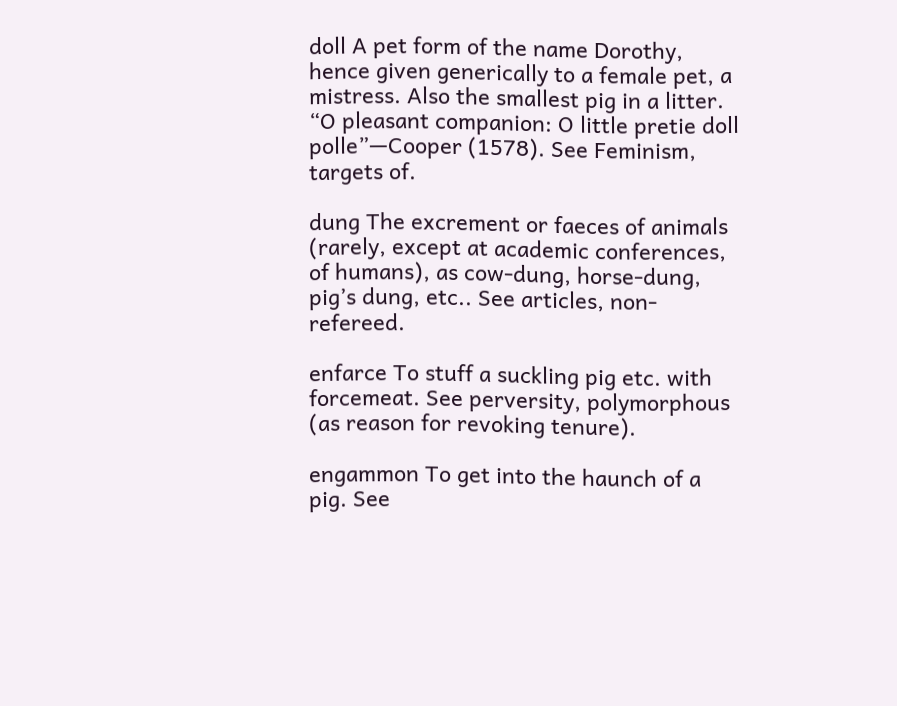doll A pet form of the name Dorothy, hence given generically to a female pet, a mistress. Also the smallest pig in a litter. “O pleasant companion: O little pretie doll polle”—Cooper (1578). See Feminism, targets of.

dung The excrement or faeces of animals (rarely, except at academic conferences, of humans), as cow-dung, horse-dung, pig’s dung, etc.. See articles, non-refereed.

enfarce To stuff a suckling pig etc. with forcemeat. See perversity, polymorphous (as reason for revoking tenure).

engammon To get into the haunch of a pig. See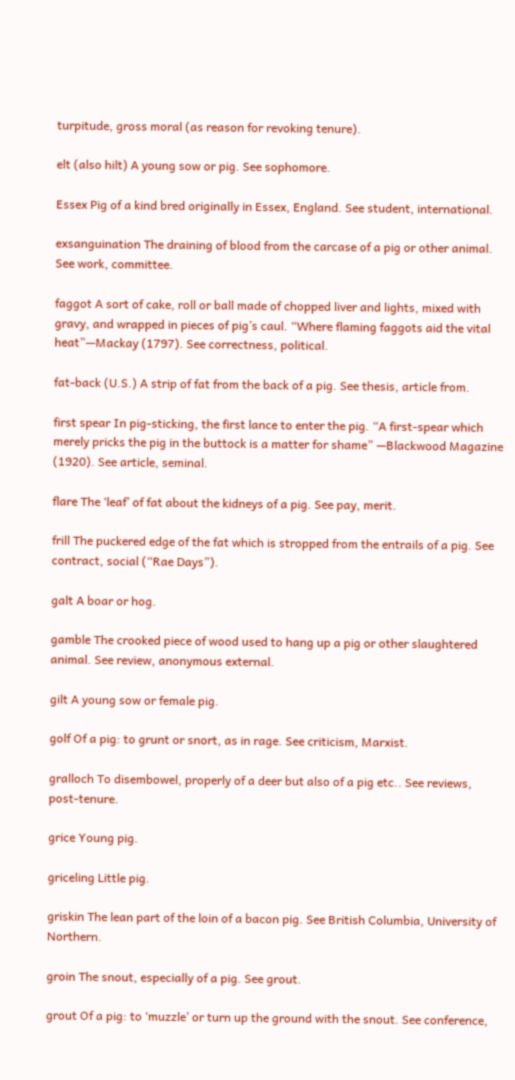turpitude, gross moral (as reason for revoking tenure).

elt (also hilt) A young sow or pig. See sophomore.

Essex Pig of a kind bred originally in Essex, England. See student, international.

exsanguination The draining of blood from the carcase of a pig or other animal. See work, committee.

faggot A sort of cake, roll or ball made of chopped liver and lights, mixed with gravy, and wrapped in pieces of pig’s caul. “Where flaming faggots aid the vital heat”—Mackay (1797). See correctness, political.

fat-back (U.S.) A strip of fat from the back of a pig. See thesis, article from.

first spear In pig-sticking, the first lance to enter the pig. “A first-spear which merely pricks the pig in the buttock is a matter for shame” —Blackwood Magazine (1920). See article, seminal.

flare The ‘leaf’ of fat about the kidneys of a pig. See pay, merit.

frill The puckered edge of the fat which is stropped from the entrails of a pig. See contract, social (“Rae Days”).

galt A boar or hog.

gamble The crooked piece of wood used to hang up a pig or other slaughtered animal. See review, anonymous external.

gilt A young sow or female pig.

golf Of a pig: to grunt or snort, as in rage. See criticism, Marxist.

gralloch To disembowel, properly of a deer but also of a pig etc.. See reviews, post-tenure.

grice Young pig.

griceling Little pig.

griskin The lean part of the loin of a bacon pig. See British Columbia, University of Northern.

groin The snout, especially of a pig. See grout.

grout Of a pig: to ‘muzzle’ or turn up the ground with the snout. See conference,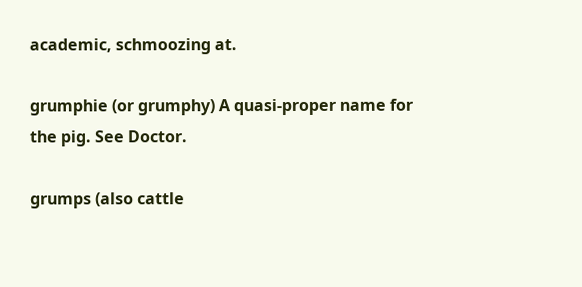academic, schmoozing at.

grumphie (or grumphy) A quasi-proper name for the pig. See Doctor.

grumps (also cattle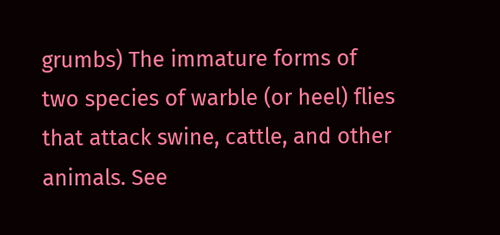grumbs) The immature forms of two species of warble (or heel) flies that attack swine, cattle, and other animals. See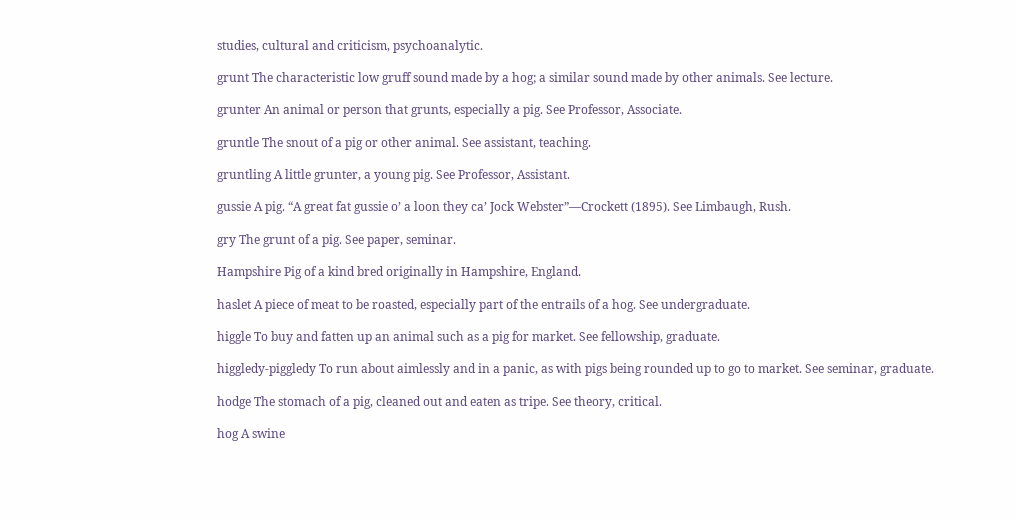studies, cultural and criticism, psychoanalytic.

grunt The characteristic low gruff sound made by a hog; a similar sound made by other animals. See lecture.

grunter An animal or person that grunts, especially a pig. See Professor, Associate.

gruntle The snout of a pig or other animal. See assistant, teaching.

gruntling A little grunter, a young pig. See Professor, Assistant.

gussie A pig. “A great fat gussie o’ a loon they ca’ Jock Webster”—Crockett (1895). See Limbaugh, Rush.

gry The grunt of a pig. See paper, seminar.

Hampshire Pig of a kind bred originally in Hampshire, England.

haslet A piece of meat to be roasted, especially part of the entrails of a hog. See undergraduate.

higgle To buy and fatten up an animal such as a pig for market. See fellowship, graduate.

higgledy-piggledy To run about aimlessly and in a panic, as with pigs being rounded up to go to market. See seminar, graduate.

hodge The stomach of a pig, cleaned out and eaten as tripe. See theory, critical.

hog A swine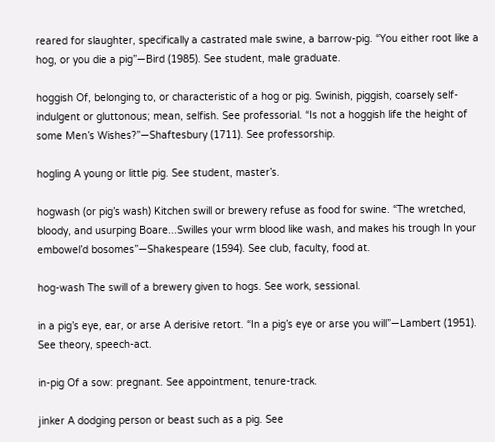reared for slaughter, specifically a castrated male swine, a barrow-pig. “You either root like a hog, or you die a pig”—Bird (1985). See student, male graduate.

hoggish Of, belonging to, or characteristic of a hog or pig. Swinish, piggish, coarsely self-indulgent or gluttonous; mean, selfish. See professorial. “Is not a hoggish life the height of some Men’s Wishes?”—Shaftesbury (1711). See professorship.

hogling A young or little pig. See student, master’s.

hogwash (or pig’s wash) Kitchen swill or brewery refuse as food for swine. “The wretched, bloody, and usurping Boare...Swilles your wrm blood like wash, and makes his trough In your embowel’d bosomes”—Shakespeare (1594). See club, faculty, food at.

hog-wash The swill of a brewery given to hogs. See work, sessional.

in a pig’s eye, ear, or arse A derisive retort. “In a pig’s eye or arse you will”—Lambert (1951). See theory, speech-act.

in-pig Of a sow: pregnant. See appointment, tenure-track.

jinker A dodging person or beast such as a pig. See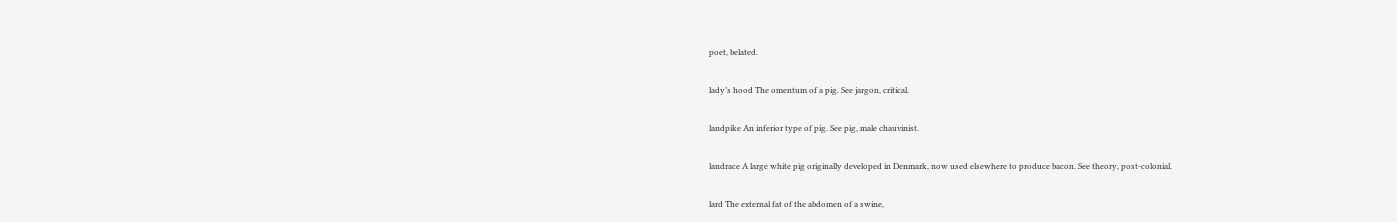poet, belated.

lady’s hood The omentum of a pig. See jargon, critical.

landpike An inferior type of pig. See pig, male chauvinist.

landrace A large white pig originally developed in Denmark, now used elsewhere to produce bacon. See theory, post-colonial.

lard The external fat of the abdomen of a swine,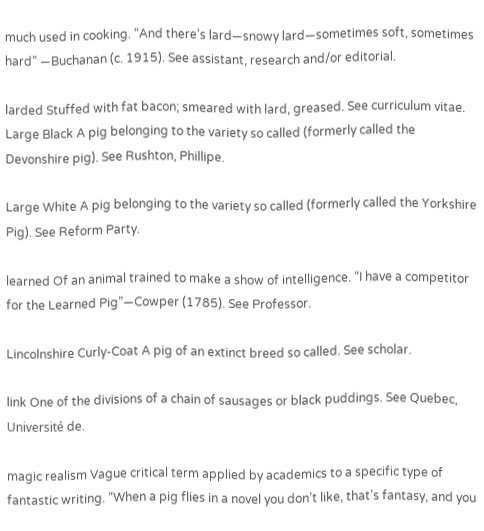much used in cooking. “And there’s lard—snowy lard—sometimes soft, sometimes hard” —Buchanan (c. 1915). See assistant, research and/or editorial.

larded Stuffed with fat bacon; smeared with lard, greased. See curriculum vitae.
Large Black A pig belonging to the variety so called (formerly called the Devonshire pig). See Rushton, Phillipe.

Large White A pig belonging to the variety so called (formerly called the Yorkshire Pig). See Reform Party.

learned Of an animal trained to make a show of intelligence. “I have a competitor for the Learned Pig”—Cowper (1785). See Professor.

Lincolnshire Curly-Coat A pig of an extinct breed so called. See scholar.

link One of the divisions of a chain of sausages or black puddings. See Quebec, Université de.

magic realism Vague critical term applied by academics to a specific type of fantastic writing. “When a pig flies in a novel you don’t like, that’s fantasy, and you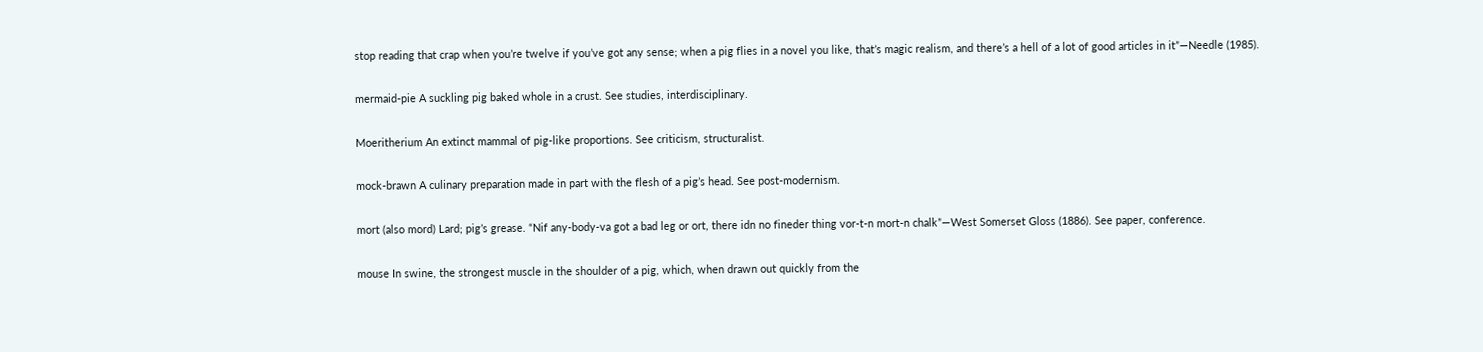stop reading that crap when you’re twelve if you’ve got any sense; when a pig flies in a novel you like, that’s magic realism, and there’s a hell of a lot of good articles in it”—Needle (1985).

mermaid-pie A suckling pig baked whole in a crust. See studies, interdisciplinary.

Moeritherium An extinct mammal of pig-like proportions. See criticism, structuralist.

mock-brawn A culinary preparation made in part with the flesh of a pig’s head. See post-modernism.

mort (also mord) Lard; pig’s grease. “Nif any-body-va got a bad leg or ort, there idn no fineder thing vor-t-n mort-n chalk”—West Somerset Gloss (1886). See paper, conference.

mouse In swine, the strongest muscle in the shoulder of a pig, which, when drawn out quickly from the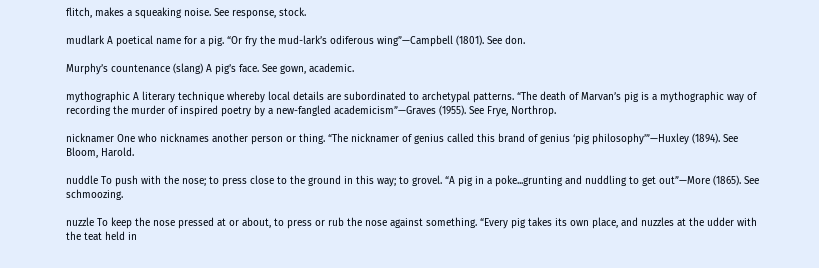flitch, makes a squeaking noise. See response, stock.

mudlark A poetical name for a pig. “Or fry the mud-lark’s odiferous wing”—Campbell (1801). See don.

Murphy’s countenance (slang) A pig’s face. See gown, academic.

mythographic A literary technique whereby local details are subordinated to archetypal patterns. “The death of Marvan’s pig is a mythographic way of recording the murder of inspired poetry by a new-fangled academicism”—Graves (1955). See Frye, Northrop.

nicknamer One who nicknames another person or thing. “The nicknamer of genius called this brand of genius ‘pig philosophy’”—Huxley (1894). See Bloom, Harold.

nuddle To push with the nose; to press close to the ground in this way; to grovel. “A pig in a poke...grunting and nuddling to get out”—More (1865). See schmoozing.

nuzzle To keep the nose pressed at or about, to press or rub the nose against something. “Every pig takes its own place, and nuzzles at the udder with the teat held in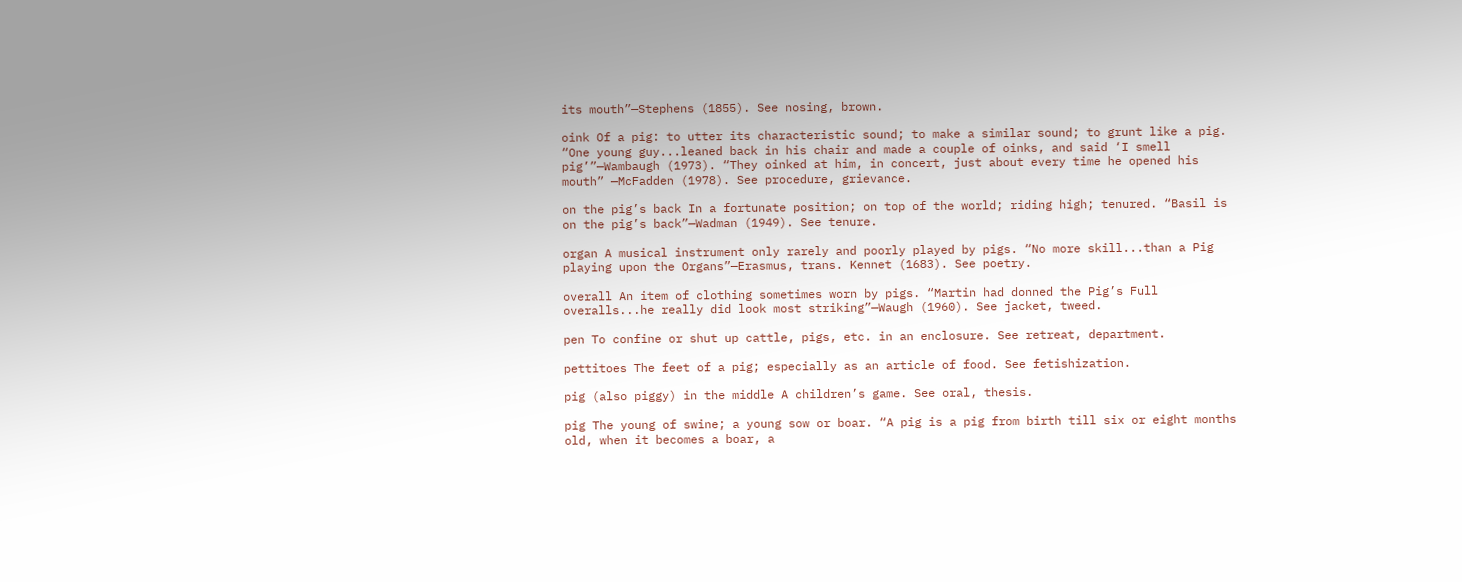its mouth”—Stephens (1855). See nosing, brown.

oink Of a pig: to utter its characteristic sound; to make a similar sound; to grunt like a pig. “One young guy...leaned back in his chair and made a couple of oinks, and said ‘I smell pig’”—Wambaugh (1973). “They oinked at him, in concert, just about every time he opened his mouth” —McFadden (1978). See procedure, grievance.

on the pig’s back In a fortunate position; on top of the world; riding high; tenured. “Basil is on the pig’s back”—Wadman (1949). See tenure.

organ A musical instrument only rarely and poorly played by pigs. “No more skill...than a Pig playing upon the Organs”—Erasmus, trans. Kennet (1683). See poetry.

overall An item of clothing sometimes worn by pigs. “Martin had donned the Pig’s Full overalls...he really did look most striking”—Waugh (1960). See jacket, tweed.

pen To confine or shut up cattle, pigs, etc. in an enclosure. See retreat, department.

pettitoes The feet of a pig; especially as an article of food. See fetishization.

pig (also piggy) in the middle A children’s game. See oral, thesis.

pig The young of swine; a young sow or boar. “A pig is a pig from birth till six or eight months old, when it becomes a boar, a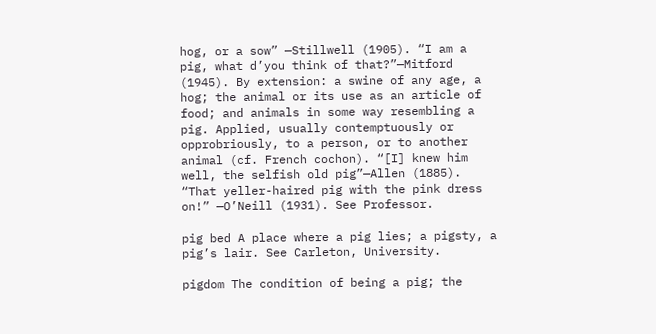hog, or a sow” —Stillwell (1905). “I am a pig, what d’you think of that?”—Mitford (1945). By extension: a swine of any age, a hog; the animal or its use as an article of food; and animals in some way resembling a pig. Applied, usually contemptuously or opprobriously, to a person, or to another animal (cf. French cochon). “[I] knew him well, the selfish old pig”—Allen (1885). “That yeller-haired pig with the pink dress on!” —O’Neill (1931). See Professor.

pig bed A place where a pig lies; a pigsty, a pig’s lair. See Carleton, University.

pigdom The condition of being a pig; the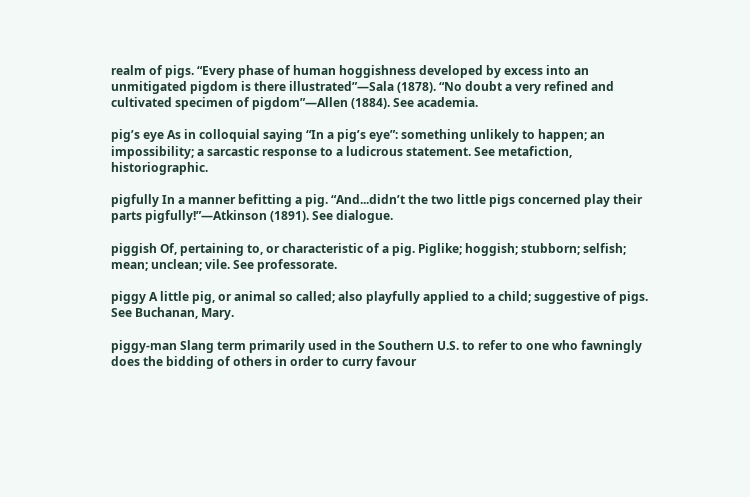realm of pigs. “Every phase of human hoggishness developed by excess into an unmitigated pigdom is there illustrated”—Sala (1878). “No doubt a very refined and cultivated specimen of pigdom”—Allen (1884). See academia.

pig’s eye As in colloquial saying “In a pig’s eye”: something unlikely to happen; an impossibility; a sarcastic response to a ludicrous statement. See metafiction, historiographic.

pigfully In a manner befitting a pig. “And...didn’t the two little pigs concerned play their parts pigfully!”—Atkinson (1891). See dialogue.

piggish Of, pertaining to, or characteristic of a pig. Piglike; hoggish; stubborn; selfish; mean; unclean; vile. See professorate.

piggy A little pig, or animal so called; also playfully applied to a child; suggestive of pigs. See Buchanan, Mary.

piggy-man Slang term primarily used in the Southern U.S. to refer to one who fawningly does the bidding of others in order to curry favour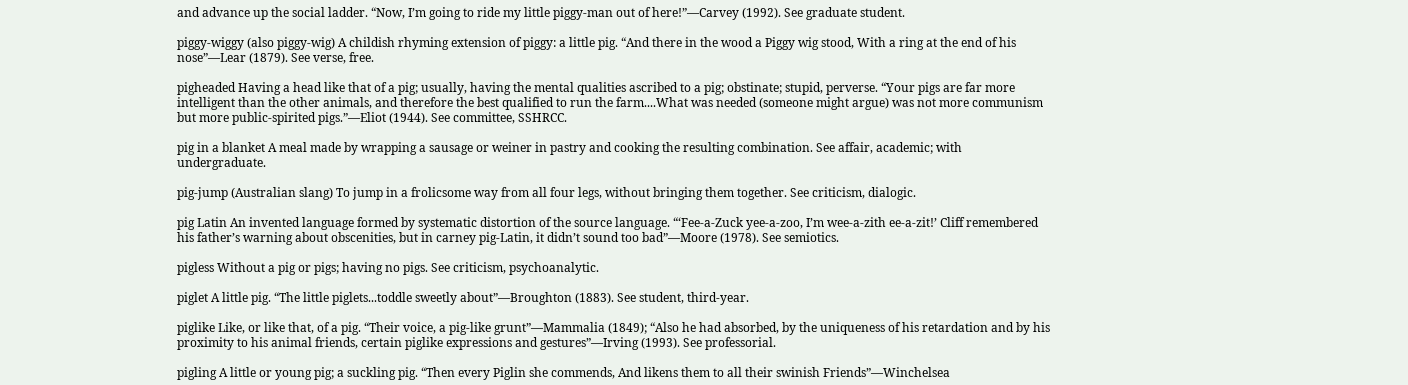and advance up the social ladder. “Now, I’m going to ride my little piggy-man out of here!”—Carvey (1992). See graduate student.

piggy-wiggy (also piggy-wig) A childish rhyming extension of piggy: a little pig. “And there in the wood a Piggy wig stood, With a ring at the end of his nose”—Lear (1879). See verse, free.

pigheaded Having a head like that of a pig; usually, having the mental qualities ascribed to a pig; obstinate; stupid, perverse. “Your pigs are far more intelligent than the other animals, and therefore the best qualified to run the farm....What was needed (someone might argue) was not more communism but more public-spirited pigs.”—Eliot (1944). See committee, SSHRCC.

pig in a blanket A meal made by wrapping a sausage or weiner in pastry and cooking the resulting combination. See affair, academic; with undergraduate.

pig-jump (Australian slang) To jump in a frolicsome way from all four legs, without bringing them together. See criticism, dialogic.

pig Latin An invented language formed by systematic distortion of the source language. “‘Fee-a-Zuck yee-a-zoo, I’m wee-a-zith ee-a-zit!’ Cliff remembered his father’s warning about obscenities, but in carney pig-Latin, it didn’t sound too bad”—Moore (1978). See semiotics.

pigless Without a pig or pigs; having no pigs. See criticism, psychoanalytic.

piglet A little pig. “The little piglets...toddle sweetly about”—Broughton (1883). See student, third-year.

piglike Like, or like that, of a pig. “Their voice, a pig-like grunt”—Mammalia (1849); “Also he had absorbed, by the uniqueness of his retardation and by his proximity to his animal friends, certain piglike expressions and gestures”—Irving (1993). See professorial.

pigling A little or young pig; a suckling pig. “Then every Piglin she commends, And likens them to all their swinish Friends”—Winchelsea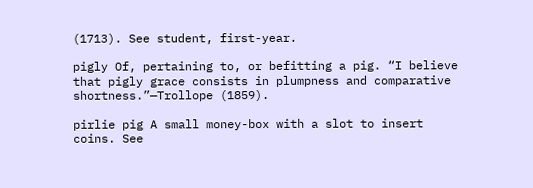(1713). See student, first-year.

pigly Of, pertaining to, or befitting a pig. “I believe that pigly grace consists in plumpness and comparative shortness.”—Trollope (1859).

pirlie pig A small money-box with a slot to insert coins. See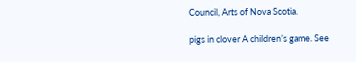Council, Arts of Nova Scotia.

pigs in clover A children’s game. See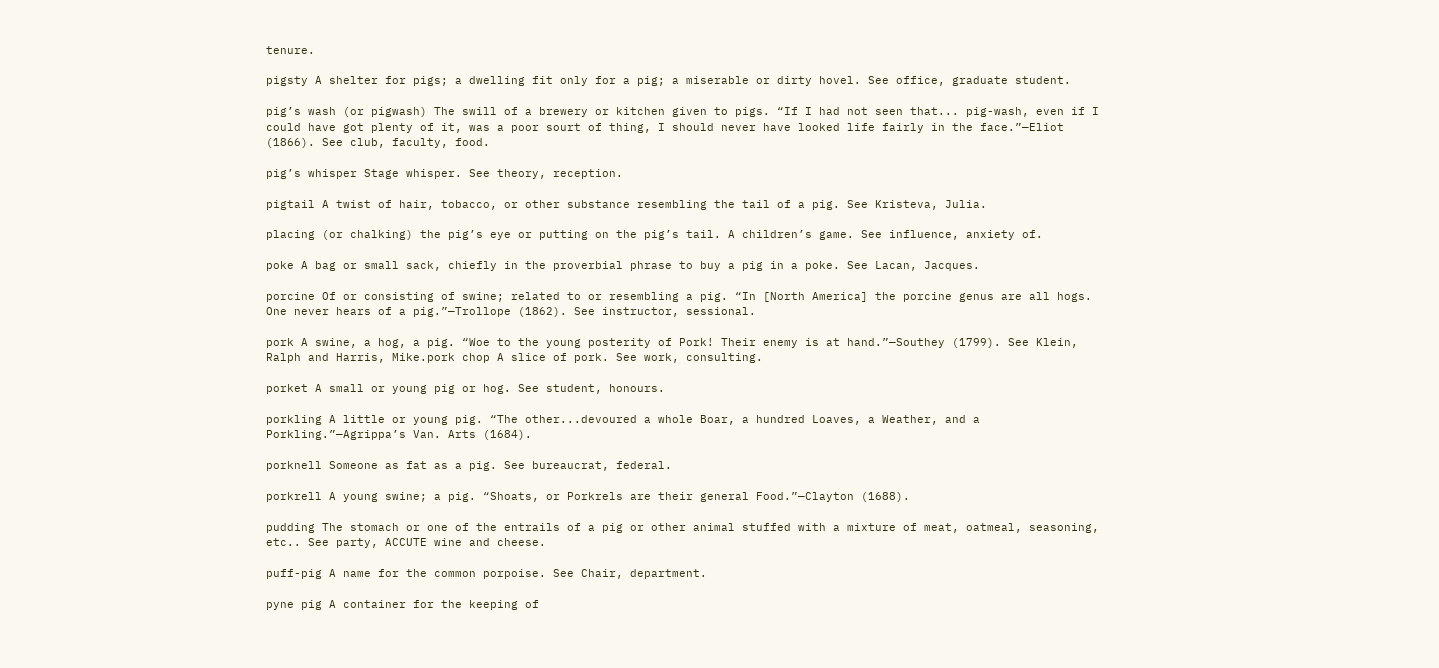tenure.

pigsty A shelter for pigs; a dwelling fit only for a pig; a miserable or dirty hovel. See office, graduate student.

pig’s wash (or pigwash) The swill of a brewery or kitchen given to pigs. “If I had not seen that... pig-wash, even if I could have got plenty of it, was a poor sourt of thing, I should never have looked life fairly in the face.”—Eliot (1866). See club, faculty, food.

pig’s whisper Stage whisper. See theory, reception.

pigtail A twist of hair, tobacco, or other substance resembling the tail of a pig. See Kristeva, Julia.

placing (or chalking) the pig’s eye or putting on the pig’s tail. A children’s game. See influence, anxiety of.

poke A bag or small sack, chiefly in the proverbial phrase to buy a pig in a poke. See Lacan, Jacques.

porcine Of or consisting of swine; related to or resembling a pig. “In [North America] the porcine genus are all hogs. One never hears of a pig.”—Trollope (1862). See instructor, sessional.

pork A swine, a hog, a pig. “Woe to the young posterity of Pork! Their enemy is at hand.”—Southey (1799). See Klein, Ralph and Harris, Mike.pork chop A slice of pork. See work, consulting.

porket A small or young pig or hog. See student, honours.

porkling A little or young pig. “The other...devoured a whole Boar, a hundred Loaves, a Weather, and a Porkling.”—Agrippa’s Van. Arts (1684).

porknell Someone as fat as a pig. See bureaucrat, federal.

porkrell A young swine; a pig. “Shoats, or Porkrels are their general Food.”—Clayton (1688).

pudding The stomach or one of the entrails of a pig or other animal stuffed with a mixture of meat, oatmeal, seasoning, etc.. See party, ACCUTE wine and cheese.

puff-pig A name for the common porpoise. See Chair, department.

pyne pig A container for the keeping of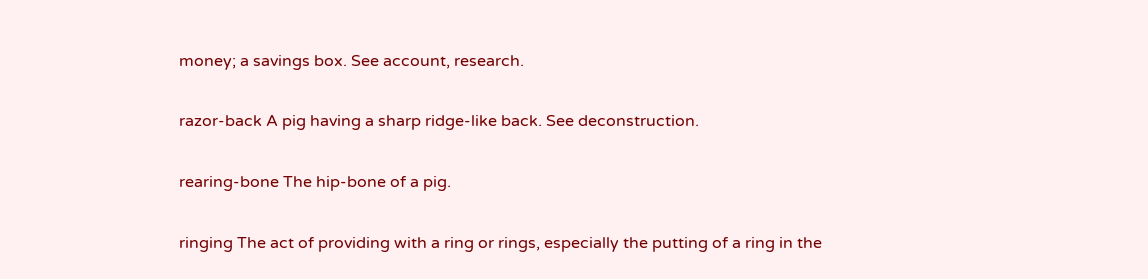money; a savings box. See account, research.

razor-back A pig having a sharp ridge-like back. See deconstruction.

rearing-bone The hip-bone of a pig.

ringing The act of providing with a ring or rings, especially the putting of a ring in the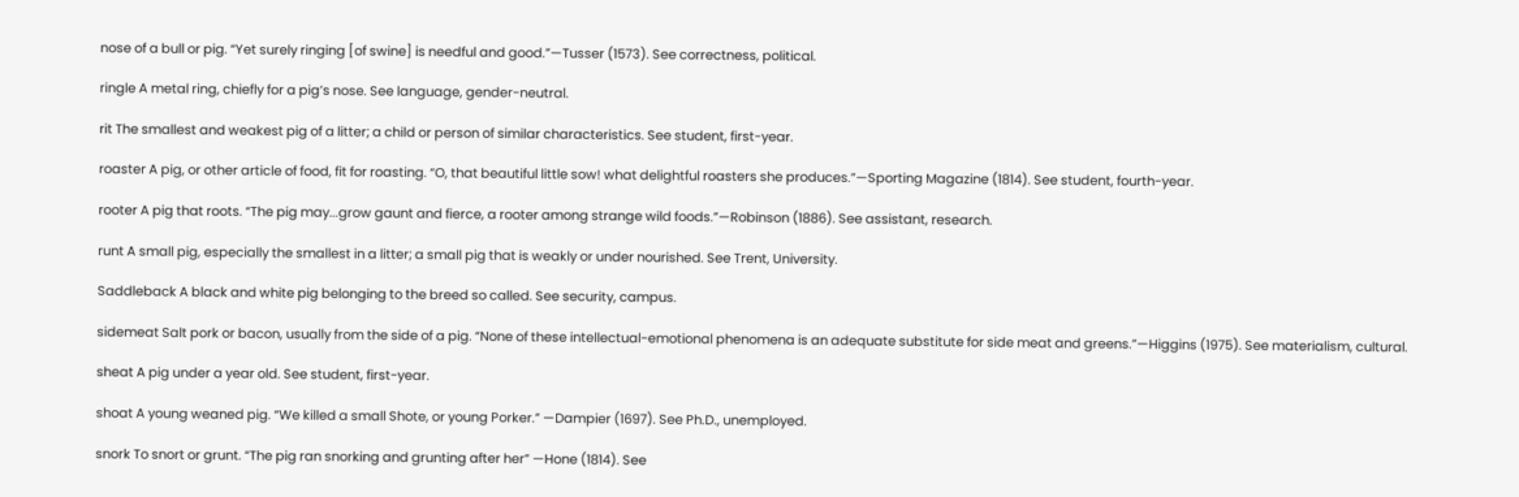nose of a bull or pig. “Yet surely ringing [of swine] is needful and good.”—Tusser (1573). See correctness, political.

ringle A metal ring, chiefly for a pig’s nose. See language, gender-neutral.

rit The smallest and weakest pig of a litter; a child or person of similar characteristics. See student, first-year.

roaster A pig, or other article of food, fit for roasting. “O, that beautiful little sow! what delightful roasters she produces.”—Sporting Magazine (1814). See student, fourth-year.

rooter A pig that roots. “The pig may...grow gaunt and fierce, a rooter among strange wild foods.”—Robinson (1886). See assistant, research.

runt A small pig, especially the smallest in a litter; a small pig that is weakly or under nourished. See Trent, University.

Saddleback A black and white pig belonging to the breed so called. See security, campus.

sidemeat Salt pork or bacon, usually from the side of a pig. “None of these intellectual-emotional phenomena is an adequate substitute for side meat and greens.”—Higgins (1975). See materialism, cultural.

sheat A pig under a year old. See student, first-year.

shoat A young weaned pig. “We killed a small Shote, or young Porker.” —Dampier (1697). See Ph.D., unemployed.

snork To snort or grunt. “The pig ran snorking and grunting after her” —Hone (1814). See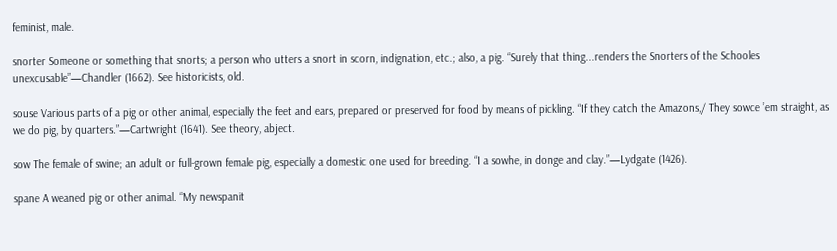feminist, male.

snorter Someone or something that snorts; a person who utters a snort in scorn, indignation, etc.; also, a pig. “Surely that thing...renders the Snorters of the Schooles unexcusable”—Chandler (1662). See historicists, old.

souse Various parts of a pig or other animal, especially the feet and ears, prepared or preserved for food by means of pickling. “If they catch the Amazons,/ They sowce ’em straight, as we do pig, by quarters.”—Cartwright (1641). See theory, abject.

sow The female of swine; an adult or full-grown female pig, especially a domestic one used for breeding. “I a sowhe, in donge and clay.”—Lydgate (1426).

spane A weaned pig or other animal. “My newspanit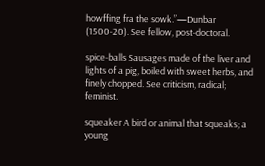howffing fra the sowk.”—Dunbar (1500-20). See fellow, post-doctoral.

spice-balls Sausages made of the liver and lights of a pig, boiled with sweet herbs, and finely chopped. See criticism, radical; feminist.

squeaker A bird or animal that squeaks; a young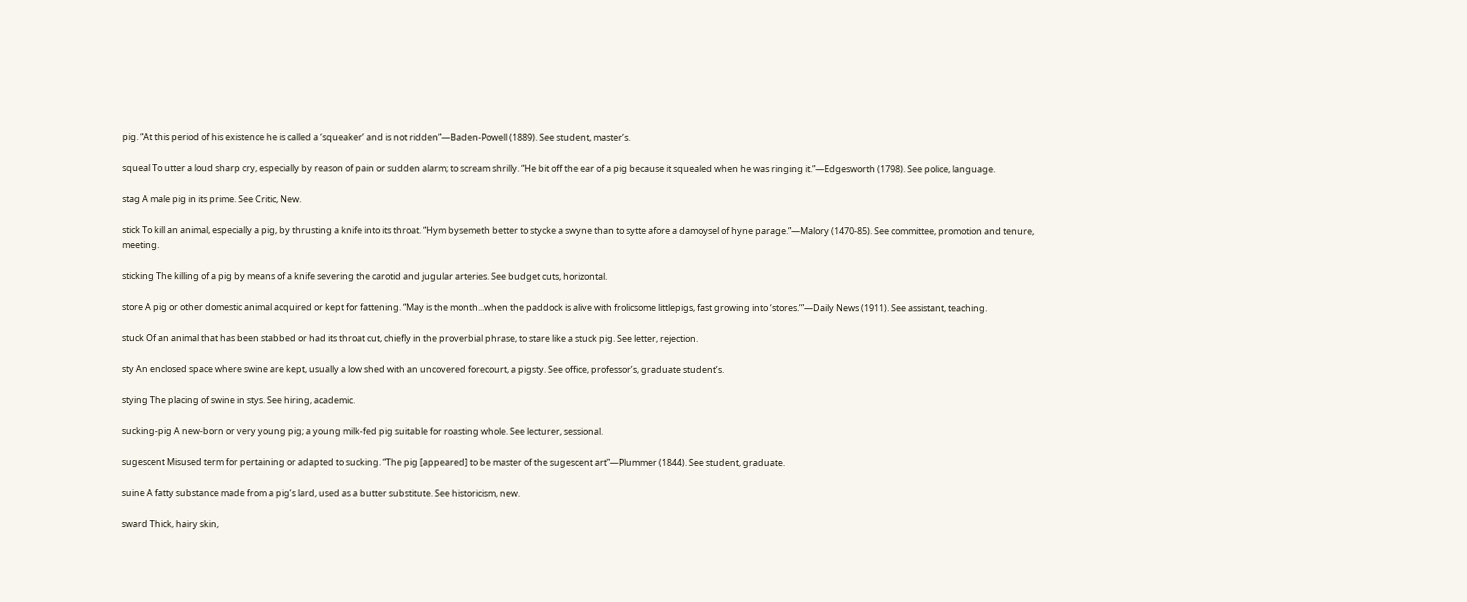pig. “At this period of his existence he is called a ‘squeaker’ and is not ridden”—Baden-Powell (1889). See student, master’s.

squeal To utter a loud sharp cry, especially by reason of pain or sudden alarm; to scream shrilly. “He bit off the ear of a pig because it squealed when he was ringing it.”—Edgesworth (1798). See police, language.

stag A male pig in its prime. See Critic, New.

stick To kill an animal, especially a pig, by thrusting a knife into its throat. “Hym bysemeth better to stycke a swyne than to sytte afore a damoysel of hyne parage.”—Malory (1470-85). See committee, promotion and tenure, meeting.

sticking The killing of a pig by means of a knife severing the carotid and jugular arteries. See budget cuts, horizontal.

store A pig or other domestic animal acquired or kept for fattening. “May is the month...when the paddock is alive with frolicsome littlepigs, fast growing into ‘stores.’”—Daily News (1911). See assistant, teaching.

stuck Of an animal that has been stabbed or had its throat cut, chiefly in the proverbial phrase, to stare like a stuck pig. See letter, rejection.

sty An enclosed space where swine are kept, usually a low shed with an uncovered forecourt, a pigsty. See office, professor’s, graduate student’s.

stying The placing of swine in stys. See hiring, academic.

sucking-pig A new-born or very young pig; a young milk-fed pig suitable for roasting whole. See lecturer, sessional.

sugescent Misused term for pertaining or adapted to sucking. “The pig [appeared] to be master of the sugescent art”—Plummer (1844). See student, graduate.

suine A fatty substance made from a pig’s lard, used as a butter substitute. See historicism, new.

sward Thick, hairy skin,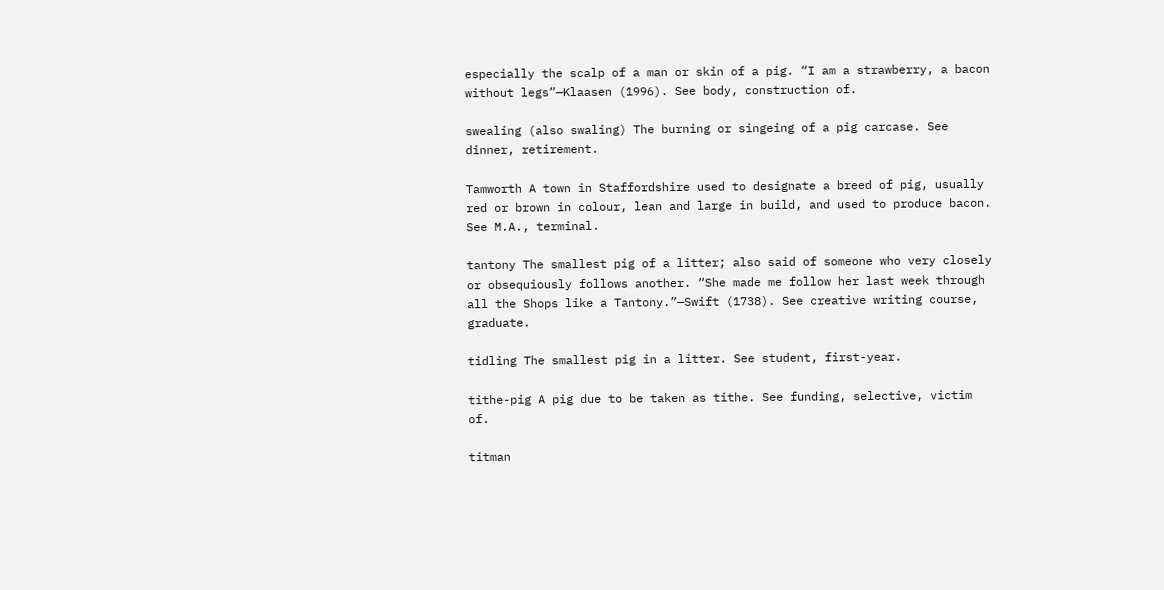especially the scalp of a man or skin of a pig. “I am a strawberry, a bacon without legs”—Klaasen (1996). See body, construction of.

swealing (also swaling) The burning or singeing of a pig carcase. See dinner, retirement.

Tamworth A town in Staffordshire used to designate a breed of pig, usually red or brown in colour, lean and large in build, and used to produce bacon. See M.A., terminal.

tantony The smallest pig of a litter; also said of someone who very closely or obsequiously follows another. “She made me follow her last week through all the Shops like a Tantony.”—Swift (1738). See creative writing course, graduate.

tidling The smallest pig in a litter. See student, first-year.

tithe-pig A pig due to be taken as tithe. See funding, selective, victim of.

titman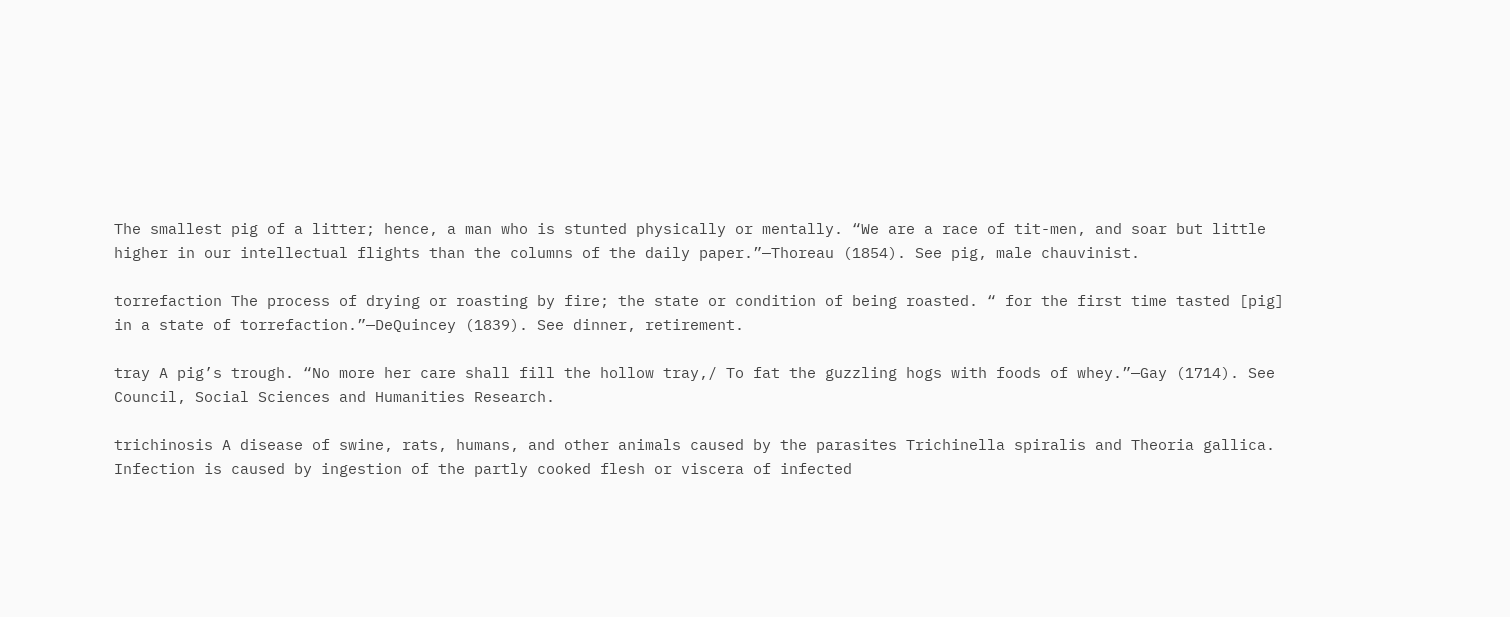The smallest pig of a litter; hence, a man who is stunted physically or mentally. “We are a race of tit-men, and soar but little higher in our intellectual flights than the columns of the daily paper.”—Thoreau (1854). See pig, male chauvinist.

torrefaction The process of drying or roasting by fire; the state or condition of being roasted. “ for the first time tasted [pig] in a state of torrefaction.”—DeQuincey (1839). See dinner, retirement.

tray A pig’s trough. “No more her care shall fill the hollow tray,/ To fat the guzzling hogs with foods of whey.”—Gay (1714). See Council, Social Sciences and Humanities Research.

trichinosis A disease of swine, rats, humans, and other animals caused by the parasites Trichinella spiralis and Theoria gallica. Infection is caused by ingestion of the partly cooked flesh or viscera of infected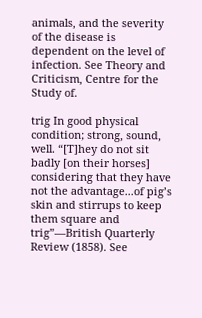animals, and the severity of the disease is dependent on the level of infection. See Theory and Criticism, Centre for the Study of.

trig In good physical condition; strong, sound, well. “[T]hey do not sit badly [on their horses] considering that they have not the advantage...of pig’s skin and stirrups to keep them square and trig”—British Quarterly Review (1858). See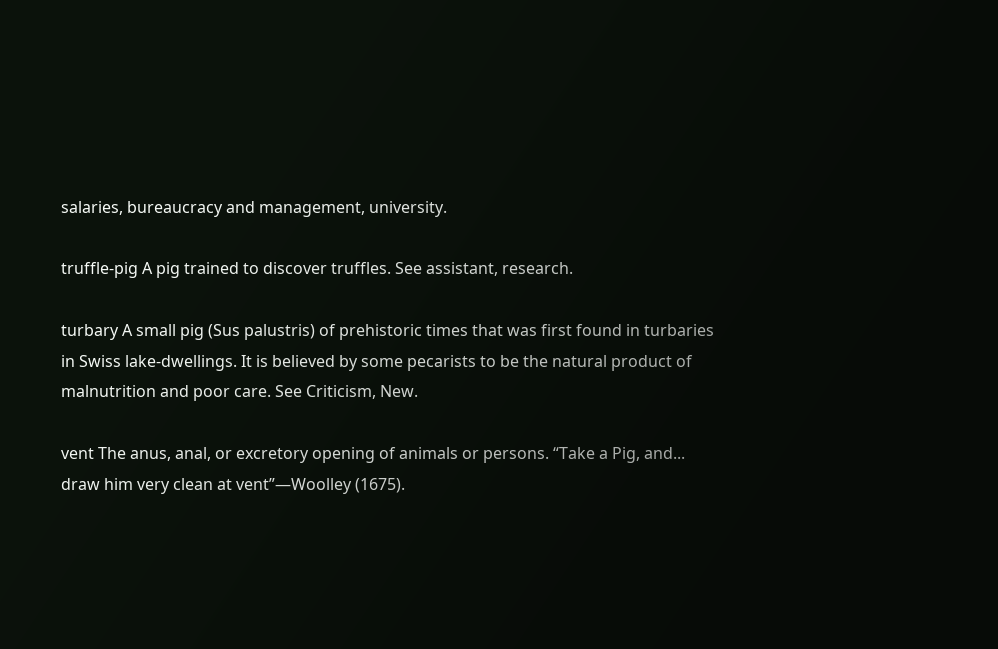salaries, bureaucracy and management, university.

truffle-pig A pig trained to discover truffles. See assistant, research.

turbary A small pig (Sus palustris) of prehistoric times that was first found in turbaries in Swiss lake-dwellings. It is believed by some pecarists to be the natural product of malnutrition and poor care. See Criticism, New.

vent The anus, anal, or excretory opening of animals or persons. “Take a Pig, and... draw him very clean at vent”—Woolley (1675).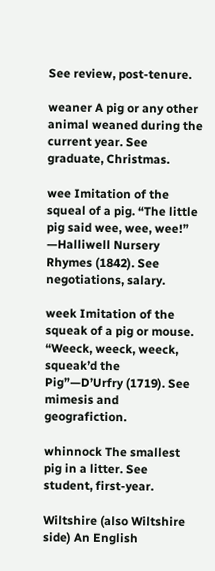See review, post-tenure.

weaner A pig or any other animal weaned during the current year. See graduate, Christmas.

wee Imitation of the squeal of a pig. “The little pig said wee, wee, wee!” —Halliwell Nursery Rhymes (1842). See negotiations, salary.

week Imitation of the squeak of a pig or mouse. “Weeck, weeck, weeck, squeak’d the Pig”—D’Urfry (1719). See mimesis and geografiction.

whinnock The smallest pig in a litter. See student, first-year.

Wiltshire (also Wiltshire side) An English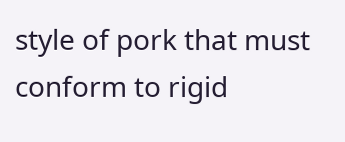style of pork that must conform to rigid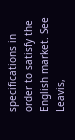specifications in order to satisfy the English market. See Leavis,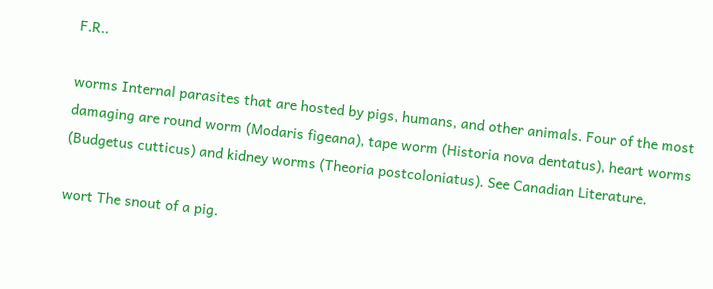F.R..

worms Internal parasites that are hosted by pigs, humans, and other animals. Four of the most damaging are round worm (Modaris figeana), tape worm (Historia nova dentatus), heart worms (Budgetus cutticus) and kidney worms (Theoria postcoloniatus). See Canadian Literature.

wort The snout of a pig.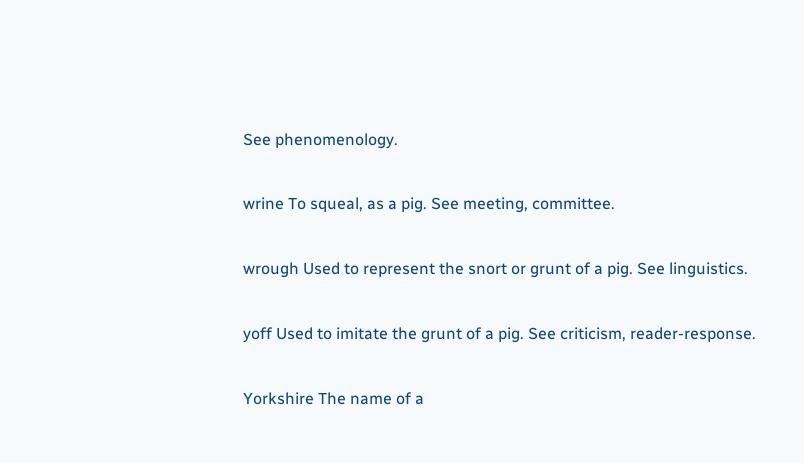See phenomenology.

wrine To squeal, as a pig. See meeting, committee.

wrough Used to represent the snort or grunt of a pig. See linguistics.

yoff Used to imitate the grunt of a pig. See criticism, reader-response.

Yorkshire The name of a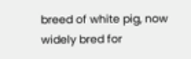breed of white pig, now widely bred for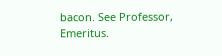bacon. See Professor, Emeritus.